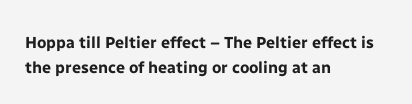Hoppa till Peltier effect – The Peltier effect is the presence of heating or cooling at an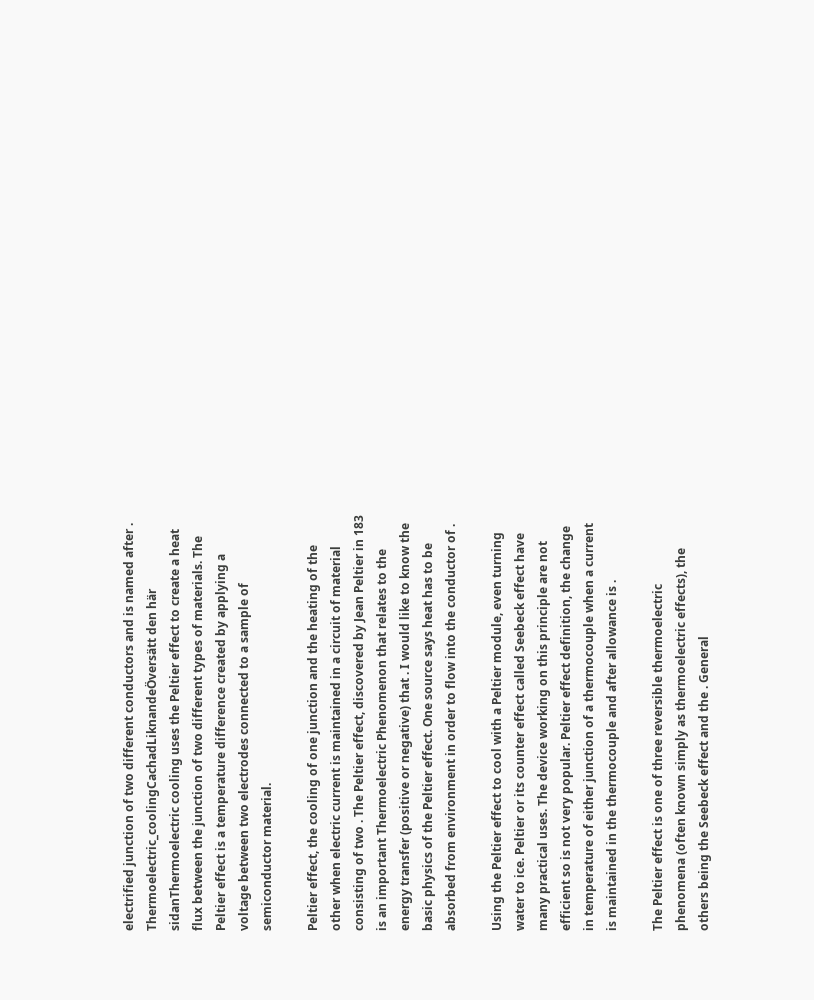electrified junction of two different conductors and is named after . Thermoelectric_coolingCachadLiknandeÖversätt den här sidanThermoelectric cooling uses the Peltier effect to create a heat flux between the junction of two different types of materials. The Peltier effect is a temperature difference created by applying a voltage between two electrodes connected to a sample of semiconductor material.

Peltier effect, the cooling of one junction and the heating of the other when electric current is maintained in a circuit of material consisting of two . The Peltier effect, discovered by Jean Peltier in 183 is an important Thermoelectric Phenomenon that relates to the energy transfer (positive or negative) that . I would like to know the basic physics of the Peltier effect. One source says heat has to be absorbed from environment in order to flow into the conductor of .

Using the Peltier effect to cool with a Peltier module, even turning water to ice. Peltier or its counter effect called Seebeck effect have many practical uses. The device working on this principle are not efficient so is not very popular. Peltier effect definition, the change in temperature of either junction of a thermocouple when a current is maintained in the thermocouple and after allowance is .

The Peltier effect is one of three reversible thermoelectric phenomena (often known simply as thermoelectric effects), the others being the Seebeck effect and the . General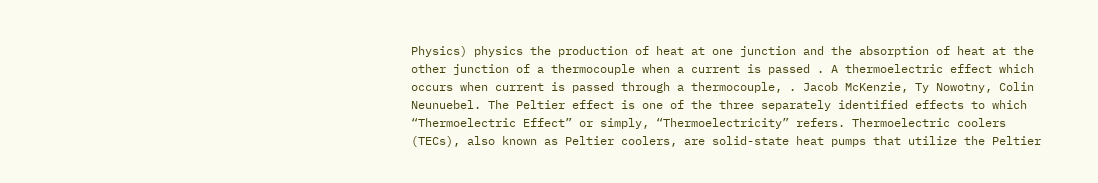Physics) physics the production of heat at one junction and the absorption of heat at the other junction of a thermocouple when a current is passed . A thermoelectric effect which occurs when current is passed through a thermocouple, . Jacob McKenzie, Ty Nowotny, Colin Neunuebel. The Peltier effect is one of the three separately identified effects to which “Thermoelectric Effect” or simply, “Thermoelectricity” refers. Thermoelectric coolers (TECs), also known as Peltier coolers, are solid-state heat pumps that utilize the Peltier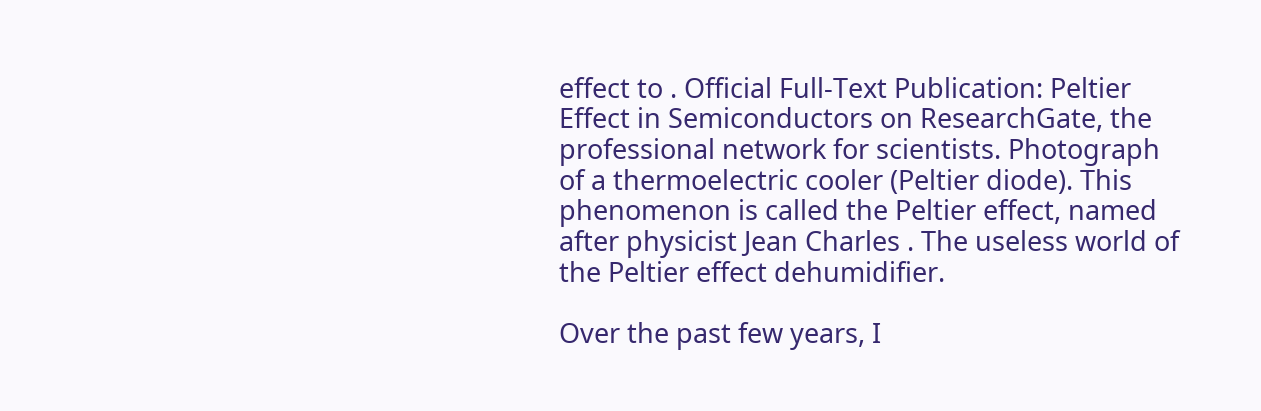effect to . Official Full-Text Publication: Peltier Effect in Semiconductors on ResearchGate, the professional network for scientists. Photograph of a thermoelectric cooler (Peltier diode). This phenomenon is called the Peltier effect, named after physicist Jean Charles . The useless world of the Peltier effect dehumidifier.

Over the past few years, I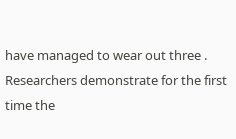have managed to wear out three . Researchers demonstrate for the first time the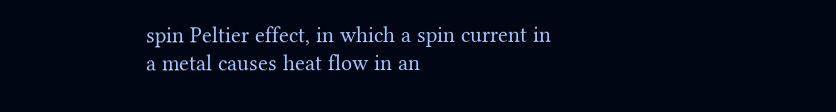spin Peltier effect, in which a spin current in a metal causes heat flow in an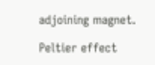adjoining magnet.

Peltier effect